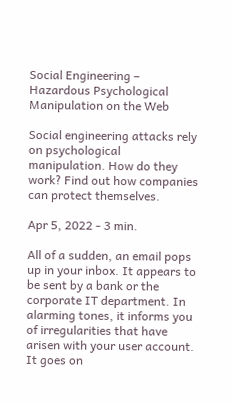Social Engineering – Hazardous Psychological Manipulation on the Web

Social engineering attacks rely on psychological manipulation. How do they work? Find out how companies can protect themselves.

Apr 5, 2022 - 3 min.

All of a sudden, an email pops up in your inbox. It appears to be sent by a bank or the corporate IT department. In alarming tones, it informs you of irregularities that have arisen with your user account. It goes on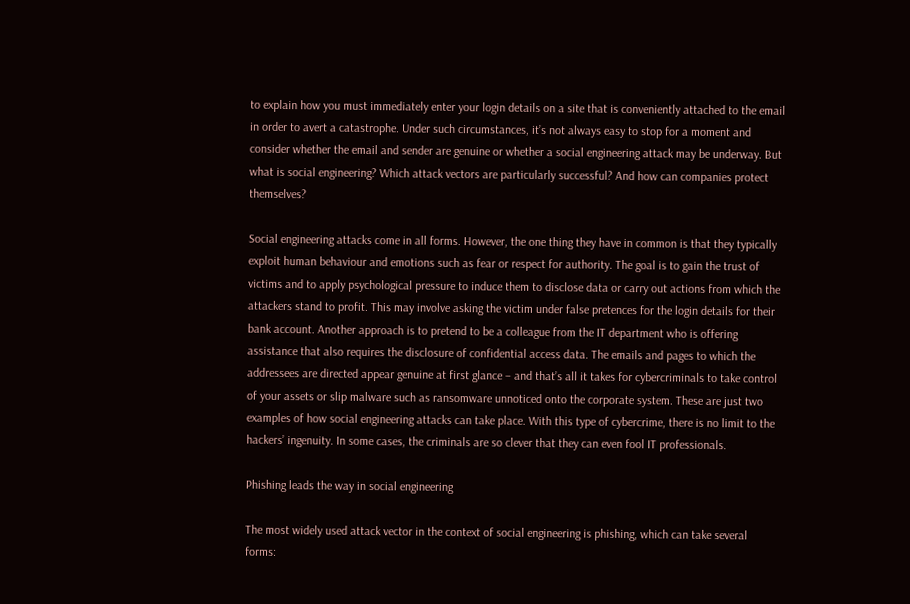to explain how you must immediately enter your login details on a site that is conveniently attached to the email in order to avert a catastrophe. Under such circumstances, it’s not always easy to stop for a moment and consider whether the email and sender are genuine or whether a social engineering attack may be underway. But what is social engineering? Which attack vectors are particularly successful? And how can companies protect themselves?

Social engineering attacks come in all forms. However, the one thing they have in common is that they typically exploit human behaviour and emotions such as fear or respect for authority. The goal is to gain the trust of victims and to apply psychological pressure to induce them to disclose data or carry out actions from which the attackers stand to profit. This may involve asking the victim under false pretences for the login details for their bank account. Another approach is to pretend to be a colleague from the IT department who is offering assistance that also requires the disclosure of confidential access data. The emails and pages to which the addressees are directed appear genuine at first glance – and that’s all it takes for cybercriminals to take control of your assets or slip malware such as ransomware unnoticed onto the corporate system. These are just two examples of how social engineering attacks can take place. With this type of cybercrime, there is no limit to the hackers’ ingenuity. In some cases, the criminals are so clever that they can even fool IT professionals.

Phishing leads the way in social engineering

The most widely used attack vector in the context of social engineering is phishing, which can take several forms: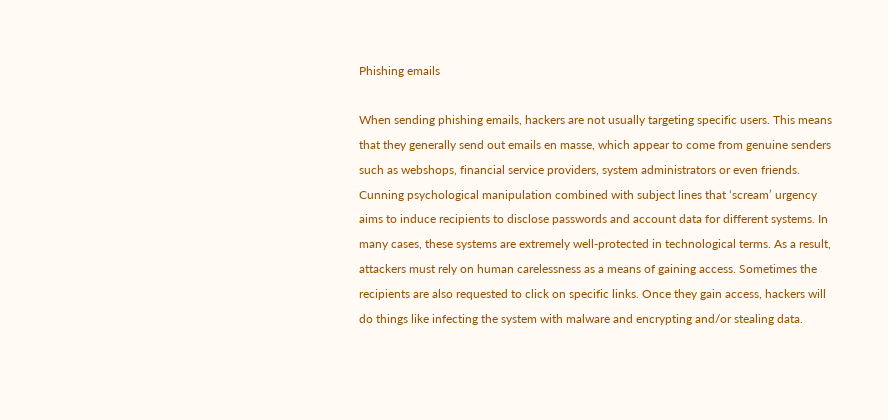Phishing emails

When sending phishing emails, hackers are not usually targeting specific users. This means that they generally send out emails en masse, which appear to come from genuine senders such as webshops, financial service providers, system administrators or even friends. Cunning psychological manipulation combined with subject lines that ‘scream’ urgency aims to induce recipients to disclose passwords and account data for different systems. In many cases, these systems are extremely well-protected in technological terms. As a result, attackers must rely on human carelessness as a means of gaining access. Sometimes the recipients are also requested to click on specific links. Once they gain access, hackers will do things like infecting the system with malware and encrypting and/or stealing data.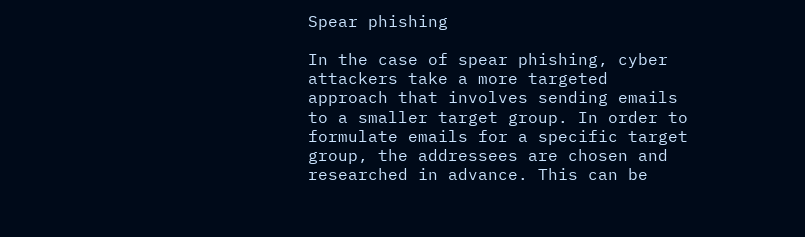Spear phishing

In the case of spear phishing, cyber attackers take a more targeted approach that involves sending emails to a smaller target group. In order to formulate emails for a specific target group, the addressees are chosen and researched in advance. This can be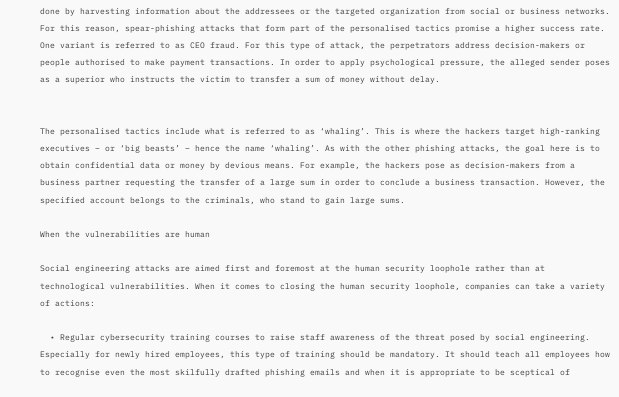done by harvesting information about the addressees or the targeted organization from social or business networks. For this reason, spear-phishing attacks that form part of the personalised tactics promise a higher success rate. One variant is referred to as CEO fraud. For this type of attack, the perpetrators address decision-makers or people authorised to make payment transactions. In order to apply psychological pressure, the alleged sender poses as a superior who instructs the victim to transfer a sum of money without delay.


The personalised tactics include what is referred to as ‘whaling’. This is where the hackers target high-ranking executives – or ‘big beasts’ – hence the name ‘whaling’. As with the other phishing attacks, the goal here is to obtain confidential data or money by devious means. For example, the hackers pose as decision-makers from a business partner requesting the transfer of a large sum in order to conclude a business transaction. However, the specified account belongs to the criminals, who stand to gain large sums.

When the vulnerabilities are human

Social engineering attacks are aimed first and foremost at the human security loophole rather than at technological vulnerabilities. When it comes to closing the human security loophole, companies can take a variety of actions:

  • Regular cybersecurity training courses to raise staff awareness of the threat posed by social engineering. Especially for newly hired employees, this type of training should be mandatory. It should teach all employees how to recognise even the most skilfully drafted phishing emails and when it is appropriate to be sceptical of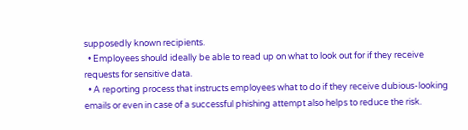supposedly known recipients.
  • Employees should ideally be able to read up on what to look out for if they receive requests for sensitive data.
  • A reporting process that instructs employees what to do if they receive dubious-looking emails or even in case of a successful phishing attempt also helps to reduce the risk.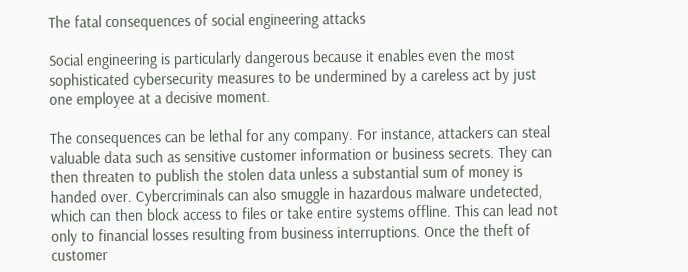The fatal consequences of social engineering attacks

Social engineering is particularly dangerous because it enables even the most sophisticated cybersecurity measures to be undermined by a careless act by just one employee at a decisive moment.

The consequences can be lethal for any company. For instance, attackers can steal valuable data such as sensitive customer information or business secrets. They can then threaten to publish the stolen data unless a substantial sum of money is handed over. Cybercriminals can also smuggle in hazardous malware undetected, which can then block access to files or take entire systems offline. This can lead not only to financial losses resulting from business interruptions. Once the theft of customer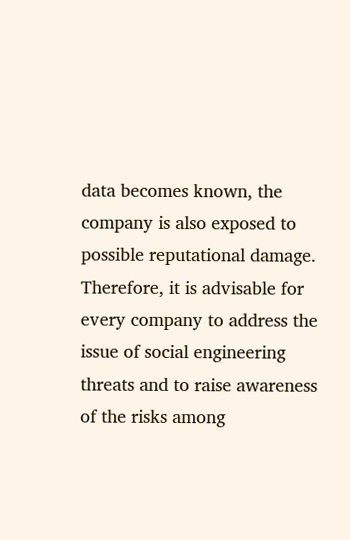data becomes known, the company is also exposed to possible reputational damage. Therefore, it is advisable for every company to address the issue of social engineering threats and to raise awareness of the risks among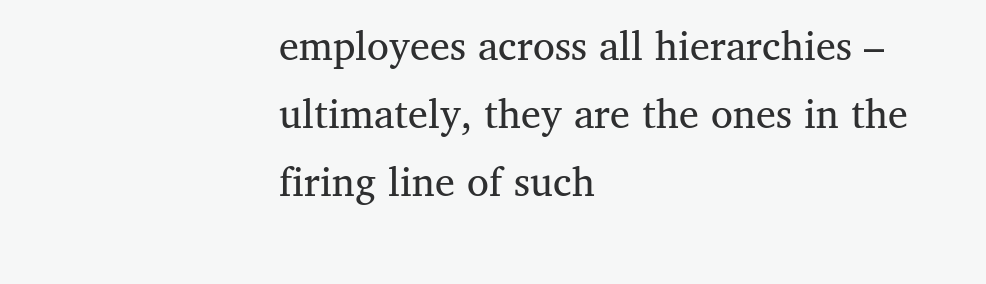employees across all hierarchies – ultimately, they are the ones in the firing line of such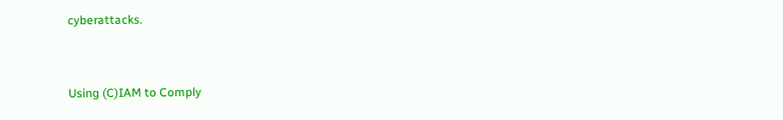cyberattacks.


Using (C)IAM to Comply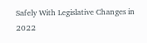Safely With Legislative Changes in 2022